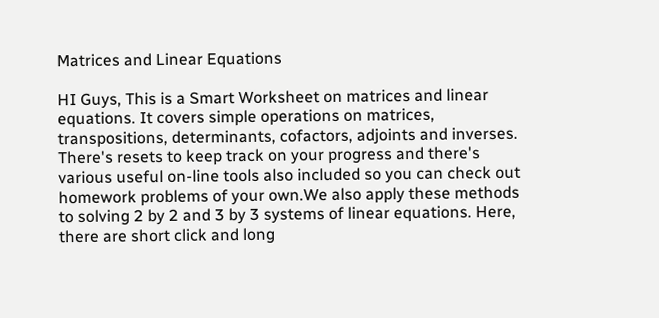Matrices and Linear Equations

HI Guys, This is a Smart Worksheet on matrices and linear equations. It covers simple operations on matrices, transpositions, determinants, cofactors, adjoints and inverses. There's resets to keep track on your progress and there's various useful on-line tools also included so you can check out homework problems of your own.We also apply these methods to solving 2 by 2 and 3 by 3 systems of linear equations. Here, there are short click and long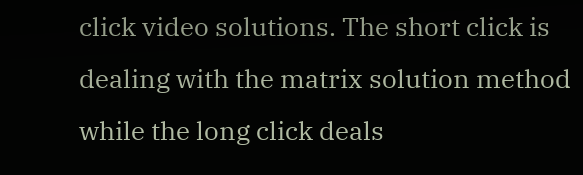click video solutions. The short click is dealing with the matrix solution method while the long click deals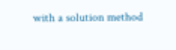with a solution method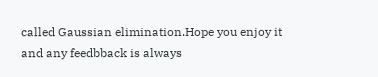called Gaussian elimination.Hope you enjoy it and any feedbback is always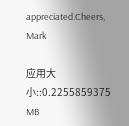appreciated.Cheers, Mark

应用大小::0.2255859375 MB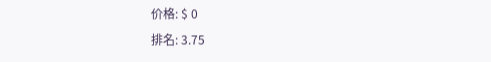价格: $ 0
排名: 3.75